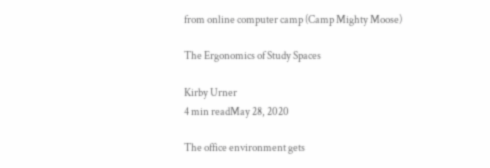from online computer camp (Camp Mighty Moose)

The Ergonomics of Study Spaces

Kirby Urner
4 min readMay 28, 2020

The office environment gets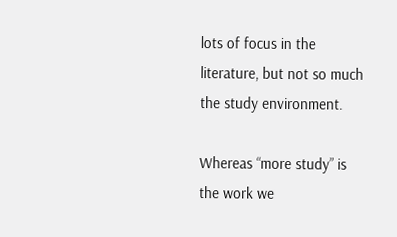lots of focus in the literature, but not so much the study environment.

Whereas “more study” is the work we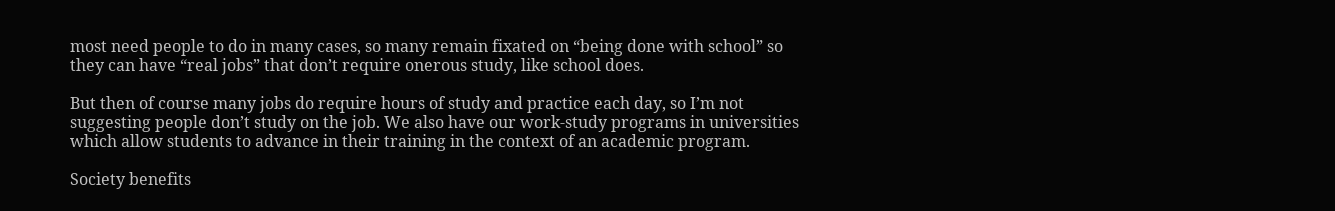most need people to do in many cases, so many remain fixated on “being done with school” so they can have “real jobs” that don’t require onerous study, like school does.

But then of course many jobs do require hours of study and practice each day, so I’m not suggesting people don’t study on the job. We also have our work-study programs in universities which allow students to advance in their training in the context of an academic program.

Society benefits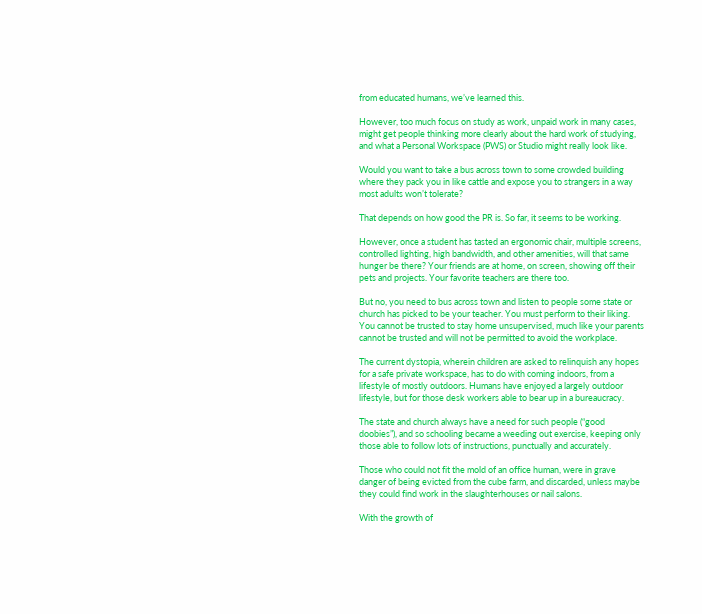from educated humans, we’ve learned this.

However, too much focus on study as work, unpaid work in many cases, might get people thinking more clearly about the hard work of studying, and what a Personal Workspace (PWS) or Studio might really look like.

Would you want to take a bus across town to some crowded building where they pack you in like cattle and expose you to strangers in a way most adults won’t tolerate?

That depends on how good the PR is. So far, it seems to be working.

However, once a student has tasted an ergonomic chair, multiple screens, controlled lighting, high bandwidth, and other amenities, will that same hunger be there? Your friends are at home, on screen, showing off their pets and projects. Your favorite teachers are there too.

But no, you need to bus across town and listen to people some state or church has picked to be your teacher. You must perform to their liking. You cannot be trusted to stay home unsupervised, much like your parents cannot be trusted and will not be permitted to avoid the workplace.

The current dystopia, wherein children are asked to relinquish any hopes for a safe private workspace, has to do with coming indoors, from a lifestyle of mostly outdoors. Humans have enjoyed a largely outdoor lifestyle, but for those desk workers able to bear up in a bureaucracy.

The state and church always have a need for such people (“good doobies”), and so schooling became a weeding out exercise, keeping only those able to follow lots of instructions, punctually and accurately.

Those who could not fit the mold of an office human, were in grave danger of being evicted from the cube farm, and discarded, unless maybe they could find work in the slaughterhouses or nail salons.

With the growth of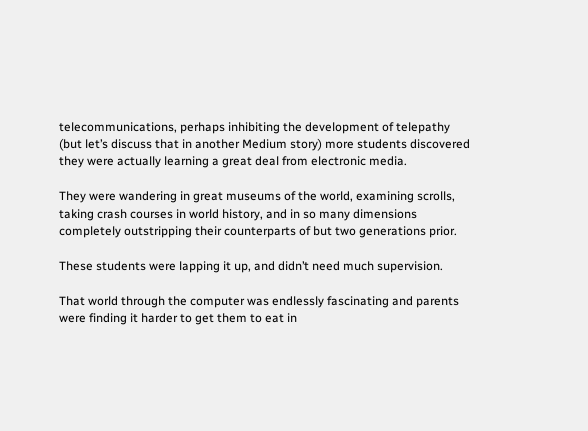telecommunications, perhaps inhibiting the development of telepathy (but let’s discuss that in another Medium story) more students discovered they were actually learning a great deal from electronic media.

They were wandering in great museums of the world, examining scrolls, taking crash courses in world history, and in so many dimensions completely outstripping their counterparts of but two generations prior.

These students were lapping it up, and didn’t need much supervision.

That world through the computer was endlessly fascinating and parents were finding it harder to get them to eat in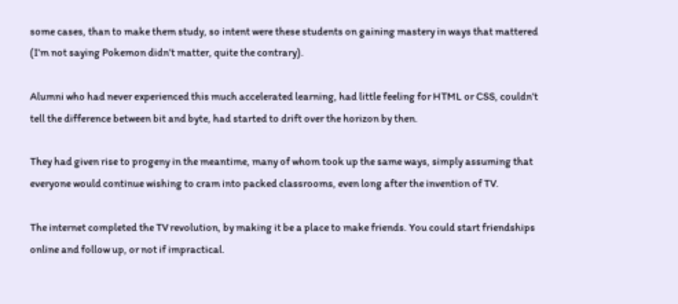some cases, than to make them study, so intent were these students on gaining mastery in ways that mattered (I’m not saying Pokemon didn’t matter, quite the contrary).

Alumni who had never experienced this much accelerated learning, had little feeling for HTML or CSS, couldn’t tell the difference between bit and byte, had started to drift over the horizon by then.

They had given rise to progeny in the meantime, many of whom took up the same ways, simply assuming that everyone would continue wishing to cram into packed classrooms, even long after the invention of TV.

The internet completed the TV revolution, by making it be a place to make friends. You could start friendships online and follow up, or not if impractical.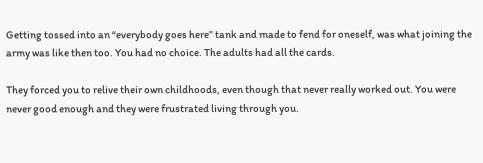Getting tossed into an “everybody goes here” tank and made to fend for oneself, was what joining the army was like then too. You had no choice. The adults had all the cards.

They forced you to relive their own childhoods, even though that never really worked out. You were never good enough and they were frustrated living through you.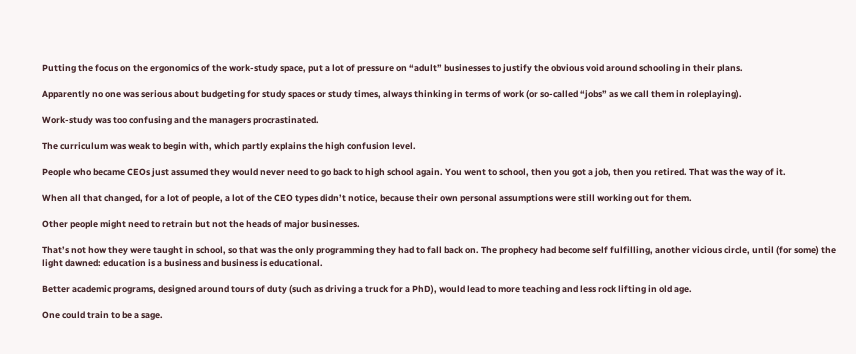Putting the focus on the ergonomics of the work-study space, put a lot of pressure on “adult” businesses to justify the obvious void around schooling in their plans.

Apparently no one was serious about budgeting for study spaces or study times, always thinking in terms of work (or so-called “jobs” as we call them in roleplaying).

Work-study was too confusing and the managers procrastinated.

The curriculum was weak to begin with, which partly explains the high confusion level.

People who became CEOs just assumed they would never need to go back to high school again. You went to school, then you got a job, then you retired. That was the way of it.

When all that changed, for a lot of people, a lot of the CEO types didn’t notice, because their own personal assumptions were still working out for them.

Other people might need to retrain but not the heads of major businesses.

That’s not how they were taught in school, so that was the only programming they had to fall back on. The prophecy had become self fulfilling, another vicious circle, until (for some) the light dawned: education is a business and business is educational.

Better academic programs, designed around tours of duty (such as driving a truck for a PhD), would lead to more teaching and less rock lifting in old age.

One could train to be a sage.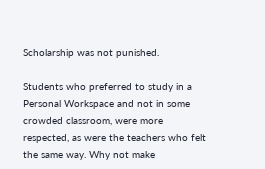Scholarship was not punished.

Students who preferred to study in a Personal Workspace and not in some crowded classroom, were more respected, as were the teachers who felt the same way. Why not make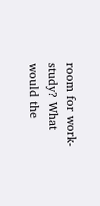room for work-study? What would the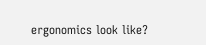ergonomics look like?